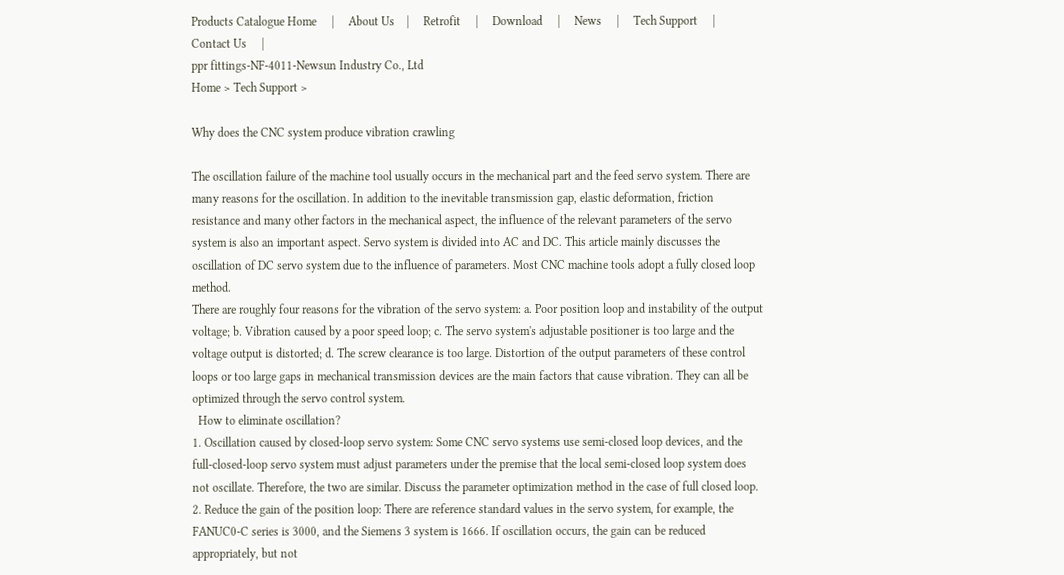Products Catalogue Home     |     About Us    |     Retrofit     |     Download     |     News     |     Tech Support     |     Contact Us     |
ppr fittings-NF-4011-Newsun Industry Co., Ltd
Home > Tech Support >

Why does the CNC system produce vibration crawling

The oscillation failure of the machine tool usually occurs in the mechanical part and the feed servo system. There are many reasons for the oscillation. In addition to the inevitable transmission gap, elastic deformation, friction resistance and many other factors in the mechanical aspect, the influence of the relevant parameters of the servo system is also an important aspect. Servo system is divided into AC and DC. This article mainly discusses the oscillation of DC servo system due to the influence of parameters. Most CNC machine tools adopt a fully closed loop method.
There are roughly four reasons for the vibration of the servo system: a. Poor position loop and instability of the output voltage; b. Vibration caused by a poor speed loop; c. The servo system's adjustable positioner is too large and the voltage output is distorted; d. The screw clearance is too large. Distortion of the output parameters of these control loops or too large gaps in mechanical transmission devices are the main factors that cause vibration. They can all be optimized through the servo control system.
  How to eliminate oscillation?
1. Oscillation caused by closed-loop servo system: Some CNC servo systems use semi-closed loop devices, and the full-closed-loop servo system must adjust parameters under the premise that the local semi-closed loop system does not oscillate. Therefore, the two are similar. Discuss the parameter optimization method in the case of full closed loop.
2. Reduce the gain of the position loop: There are reference standard values in the servo system, for example, the FANUC0-C series is 3000, and the Siemens 3 system is 1666. If oscillation occurs, the gain can be reduced appropriately, but not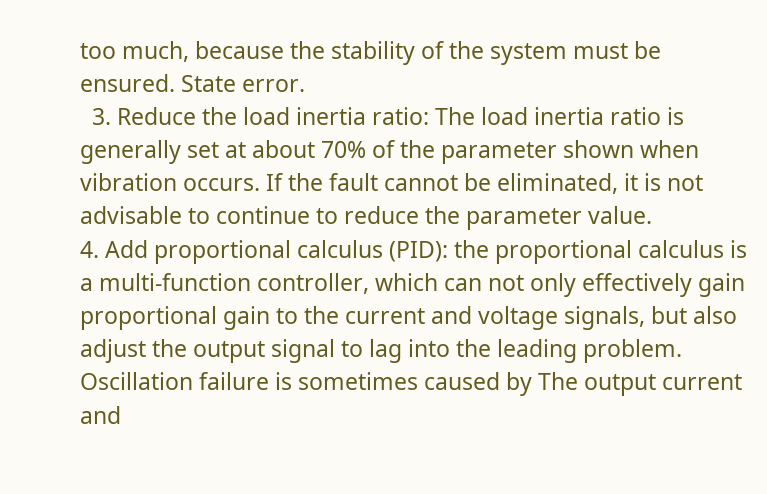too much, because the stability of the system must be ensured. State error.
  3. Reduce the load inertia ratio: The load inertia ratio is generally set at about 70% of the parameter shown when vibration occurs. If the fault cannot be eliminated, it is not advisable to continue to reduce the parameter value.
4. Add proportional calculus (PID): the proportional calculus is a multi-function controller, which can not only effectively gain proportional gain to the current and voltage signals, but also adjust the output signal to lag into the leading problem. Oscillation failure is sometimes caused by The output current and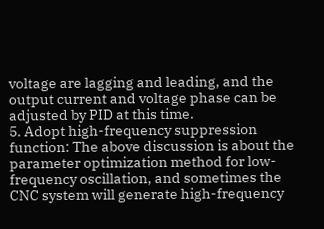voltage are lagging and leading, and the output current and voltage phase can be adjusted by PID at this time.
5. Adopt high-frequency suppression function: The above discussion is about the parameter optimization method for low-frequency oscillation, and sometimes the CNC system will generate high-frequency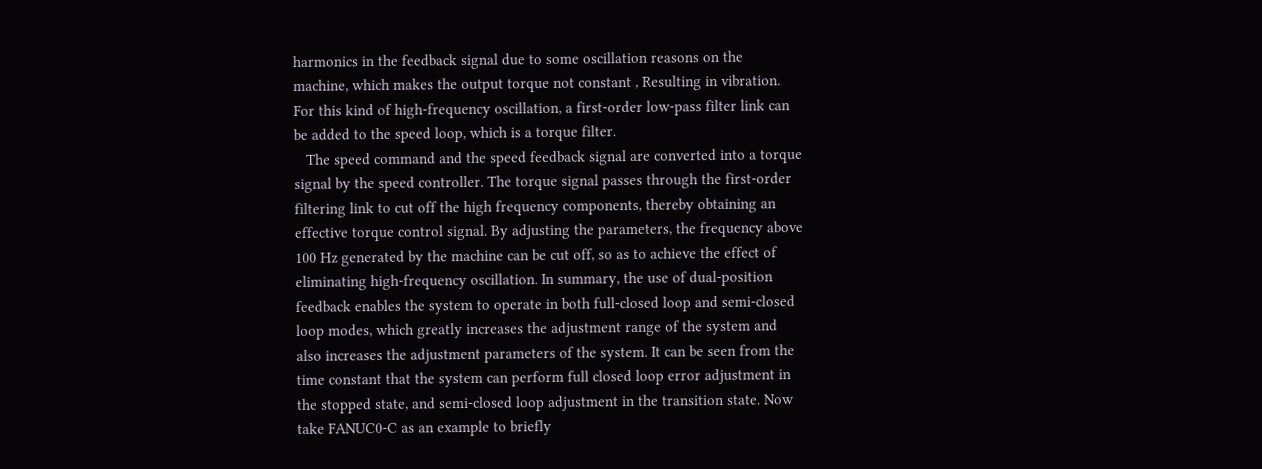harmonics in the feedback signal due to some oscillation reasons on the machine, which makes the output torque not constant , Resulting in vibration. For this kind of high-frequency oscillation, a first-order low-pass filter link can be added to the speed loop, which is a torque filter.
   The speed command and the speed feedback signal are converted into a torque signal by the speed controller. The torque signal passes through the first-order filtering link to cut off the high frequency components, thereby obtaining an effective torque control signal. By adjusting the parameters, the frequency above 100 Hz generated by the machine can be cut off, so as to achieve the effect of eliminating high-frequency oscillation. In summary, the use of dual-position feedback enables the system to operate in both full-closed loop and semi-closed loop modes, which greatly increases the adjustment range of the system and also increases the adjustment parameters of the system. It can be seen from the time constant that the system can perform full closed loop error adjustment in the stopped state, and semi-closed loop adjustment in the transition state. Now take FANUC0-C as an example to briefly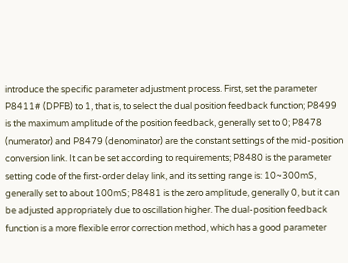introduce the specific parameter adjustment process. First, set the parameter P8411# (DPFB) to 1, that is, to select the dual position feedback function; P8499 is the maximum amplitude of the position feedback, generally set to 0; P8478 (numerator) and P8479 (denominator) are the constant settings of the mid-position conversion link. It can be set according to requirements; P8480 is the parameter setting code of the first-order delay link, and its setting range is: 10~300mS, generally set to about 100mS; P8481 is the zero amplitude, generally 0, but it can be adjusted appropriately due to oscillation higher. The dual-position feedback function is a more flexible error correction method, which has a good parameter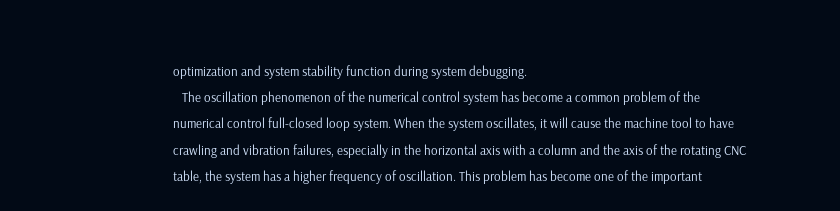optimization and system stability function during system debugging.
   The oscillation phenomenon of the numerical control system has become a common problem of the numerical control full-closed loop system. When the system oscillates, it will cause the machine tool to have crawling and vibration failures, especially in the horizontal axis with a column and the axis of the rotating CNC table, the system has a higher frequency of oscillation. This problem has become one of the important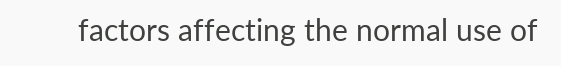factors affecting the normal use of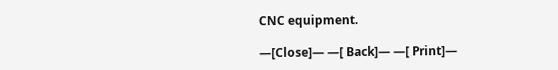CNC equipment.

—[Close]— —[ Back]— —[ Print]—